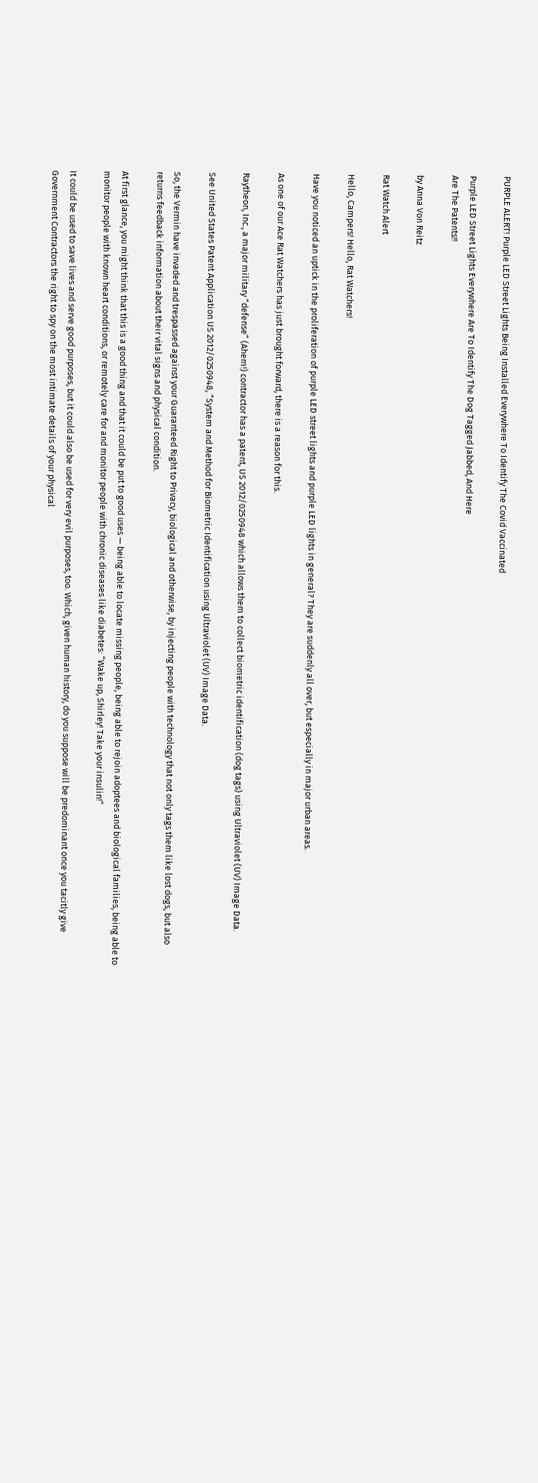PURPLE ALERT! Purple LED Street Lights Being Installed Everywhere To Identify The Covid Vaccinated

Purple LED Street Lights Everywhere Are To Identify The Dog Tagged Jabbed, And Here
Are The Patents!!

by Anna Von Reitz

Rat Watch Alert

Hello, Campers! Hello, Rat Watchers!

Have you noticed an uptick in the proliferation of purple LED street lights and purple LED lights in general? They are suddenly all over, but especially in major urban areas.

As one of our Ace Rat Watchers has just brought forward, there is a reason for this.

Raytheon, Inc., a major military “defense” (Ahem!) contractor has a patent, US 2012/0250948 which allows them to collect biometric identification (dog tags) using Ultraviolet (UV) Image Data.

See United States Patent Application US 2012/0250948, “System and Method for Biometric Identification using Ultraviolet (UV) Image Data.

So, the Vermin have invaded and trespassed against your Guaranteed Right to Privacy, biological and otherwise, by injecting people with technology that not only tags them like lost dogs, but also returns feedback information about their vital signs and physical condition.

At first glance, you might think that this is a good thing and that it could be put to good uses — being able to locate missing people, being able to rejoin adoptees and biological families, being able to monitor people with known heart conditions, or remotely care for and monitor people with chronic diseases like diabetes: “Wake up, Shirley! Take your insulin!”

It could be used to save lives and serve good purposes, but it could also be used for very evil purposes, too. Which, given human history, do you suppose will be predominant once you tacitly give Government Contractors the right to spy on the most intimate details of your physical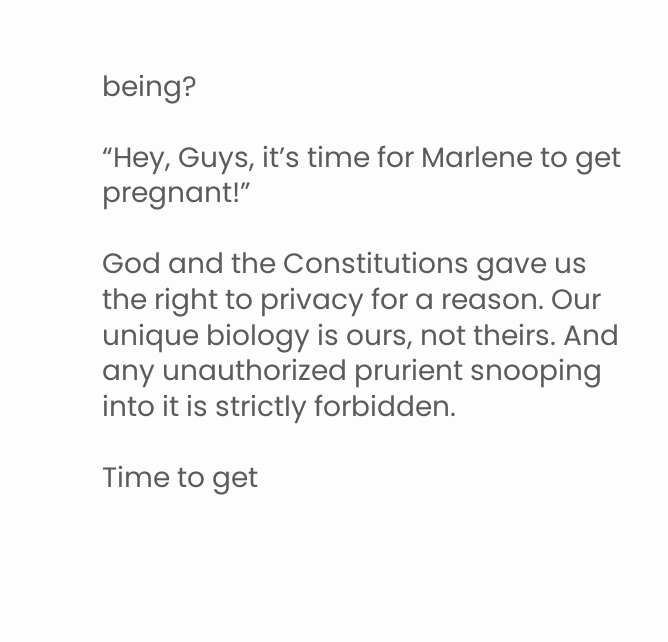being?

“Hey, Guys, it’s time for Marlene to get pregnant!”

God and the Constitutions gave us the right to privacy for a reason. Our unique biology is ours, not theirs. And any unauthorized prurient snooping into it is strictly forbidden.

Time to get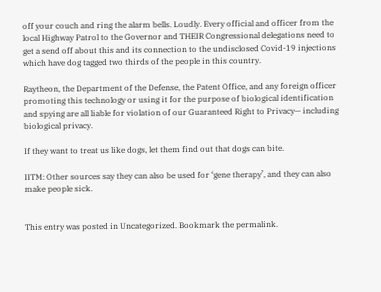off your couch and ring the alarm bells. Loudly. Every official and officer from the local Highway Patrol to the Governor and THEIR Congressional delegations need to get a send off about this and its connection to the undisclosed Covid-19 injections which have dog tagged two thirds of the people in this country.

Raytheon, the Department of the Defense, the Patent Office, and any foreign officer promoting this technology or using it for the purpose of biological identification and spying are all liable for violation of our Guaranteed Right to Privacy— including biological privacy.

If they want to treat us like dogs, let them find out that dogs can bite.

IITM: Other sources say they can also be used for ‘gene therapy’, and they can also make people sick.


This entry was posted in Uncategorized. Bookmark the permalink.